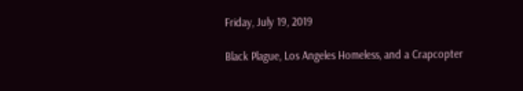Friday, July 19, 2019

Black Plague, Los Angeles Homeless, and a Crapcopter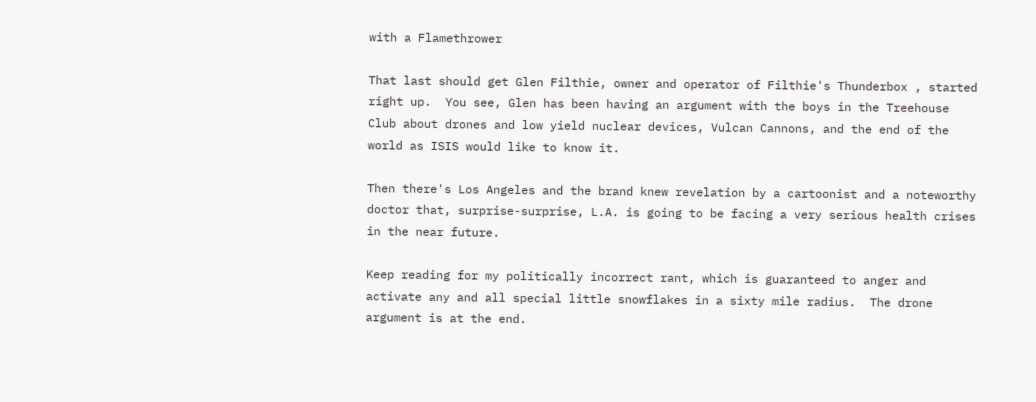with a Flamethrower

That last should get Glen Filthie, owner and operator of Filthie's Thunderbox , started right up.  You see, Glen has been having an argument with the boys in the Treehouse Club about drones and low yield nuclear devices, Vulcan Cannons, and the end of the world as ISIS would like to know it.

Then there's Los Angeles and the brand knew revelation by a cartoonist and a noteworthy doctor that, surprise-surprise, L.A. is going to be facing a very serious health crises in the near future.

Keep reading for my politically incorrect rant, which is guaranteed to anger and activate any and all special little snowflakes in a sixty mile radius.  The drone argument is at the end.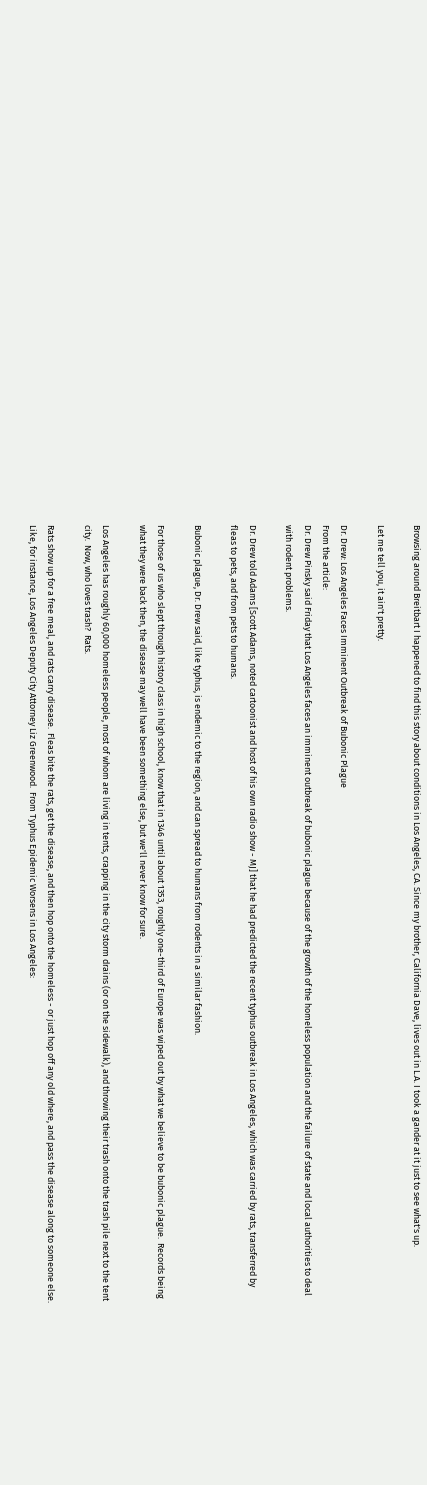Browsing around Breitbart I happened to find this story about conditions in Los Angeles, CA. Since my brother, California Dave, lives out in L.A. I took a gander at it just to see what's up.

Let me tell you, it ain't pretty.

Dr. Drew: Los Angeles Faces Imminent Outbreak of Bubonic Plague
From the article:
Dr. Drew Pinsky said Friday that Los Angeles faces an imminent outbreak of bubonic plague because of the growth of the homeless population and the failure of state and local authorities to deal with rodent problems.

Dr. Drew told Adams [Scott Adams, noted cartoonist and host of his own radio show - MJ] that he had predicted the recent typhus outbreak in Los Angeles, which was carried by rats, transferred by fleas to pets, and from pets to humans.

Bubonic plague, Dr. Drew said, like typhus, is endemic to the region, and can spread to humans from rodents in a similar fashion.

For those of us who slept through history class in high school, know that in 1346 until about 1353, roughly one-third of Europe was wiped out by what we believe to be bubonic plague.  Records being what they were back then, the disease may well have been something else, but we'll never know for sure.

Los Angeles has roughly 60,000 homeless people, most of whom are living in tents, crapping in the city storm drains (or on the sidewalk), and throwing their trash onto the trash pile next to the tent city.  Now, who loves trash?  Rats.

Rats show up for a free meal, and rats carry disease.  Fleas bite the rats, get the disease, and then hop onto the homeless - or just hop off any old where, and pass the disease along to someone else.  Like, for instance, Los Angeles Deputy City Attorney Liz Greenwood.  From Typhus Epidemic Worsens in Los Angeles: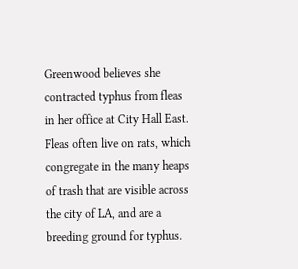Greenwood believes she contracted typhus from fleas in her office at City Hall East. Fleas often live on rats, which congregate in the many heaps of trash that are visible across the city of LA, and are a breeding ground for typhus.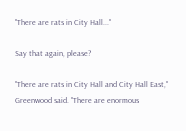"There are rats in City Hall..."

Say that again, please?

"There are rats in City Hall and City Hall East," Greenwood said. "There are enormous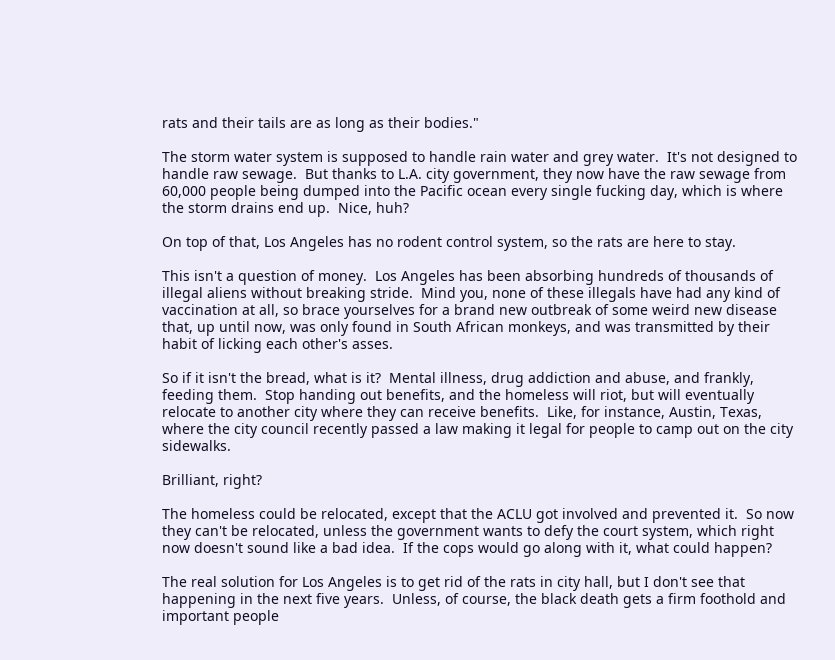rats and their tails are as long as their bodies."

The storm water system is supposed to handle rain water and grey water.  It's not designed to handle raw sewage.  But thanks to L.A. city government, they now have the raw sewage from 60,000 people being dumped into the Pacific ocean every single fucking day, which is where the storm drains end up.  Nice, huh?

On top of that, Los Angeles has no rodent control system, so the rats are here to stay.

This isn't a question of money.  Los Angeles has been absorbing hundreds of thousands of illegal aliens without breaking stride.  Mind you, none of these illegals have had any kind of vaccination at all, so brace yourselves for a brand new outbreak of some weird new disease that, up until now, was only found in South African monkeys, and was transmitted by their habit of licking each other's asses.

So if it isn't the bread, what is it?  Mental illness, drug addiction and abuse, and frankly, feeding them.  Stop handing out benefits, and the homeless will riot, but will eventually relocate to another city where they can receive benefits.  Like, for instance, Austin, Texas, where the city council recently passed a law making it legal for people to camp out on the city sidewalks.

Brilliant, right?

The homeless could be relocated, except that the ACLU got involved and prevented it.  So now they can't be relocated, unless the government wants to defy the court system, which right now doesn't sound like a bad idea.  If the cops would go along with it, what could happen?

The real solution for Los Angeles is to get rid of the rats in city hall, but I don't see that happening in the next five years.  Unless, of course, the black death gets a firm foothold and important people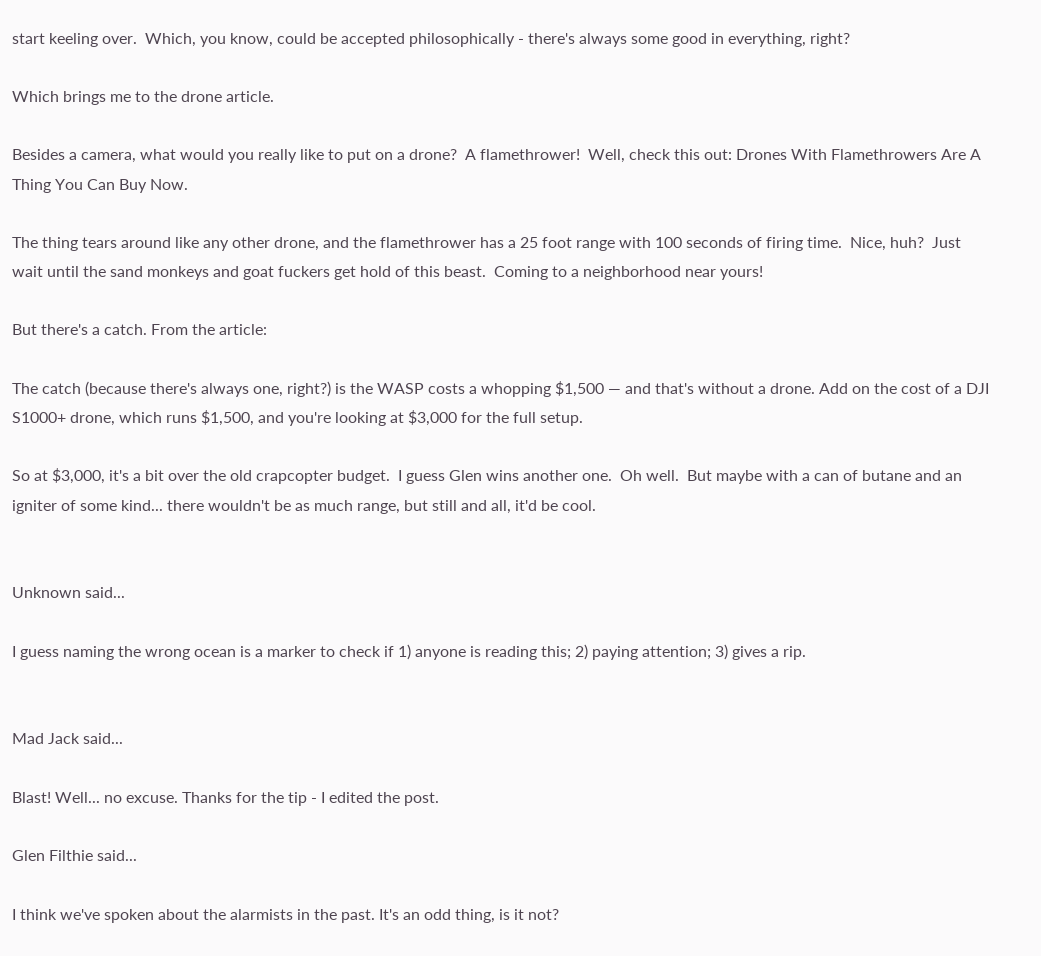start keeling over.  Which, you know, could be accepted philosophically - there's always some good in everything, right?

Which brings me to the drone article.

Besides a camera, what would you really like to put on a drone?  A flamethrower!  Well, check this out: Drones With Flamethrowers Are A Thing You Can Buy Now.

The thing tears around like any other drone, and the flamethrower has a 25 foot range with 100 seconds of firing time.  Nice, huh?  Just wait until the sand monkeys and goat fuckers get hold of this beast.  Coming to a neighborhood near yours!

But there's a catch. From the article:

The catch (because there's always one, right?) is the WASP costs a whopping $1,500 — and that's without a drone. Add on the cost of a DJI S1000+ drone, which runs $1,500, and you're looking at $3,000 for the full setup.

So at $3,000, it's a bit over the old crapcopter budget.  I guess Glen wins another one.  Oh well.  But maybe with a can of butane and an igniter of some kind... there wouldn't be as much range, but still and all, it'd be cool.


Unknown said...

I guess naming the wrong ocean is a marker to check if 1) anyone is reading this; 2) paying attention; 3) gives a rip.


Mad Jack said...

Blast! Well... no excuse. Thanks for the tip - I edited the post.

Glen Filthie said...

I think we've spoken about the alarmists in the past. It's an odd thing, is it not?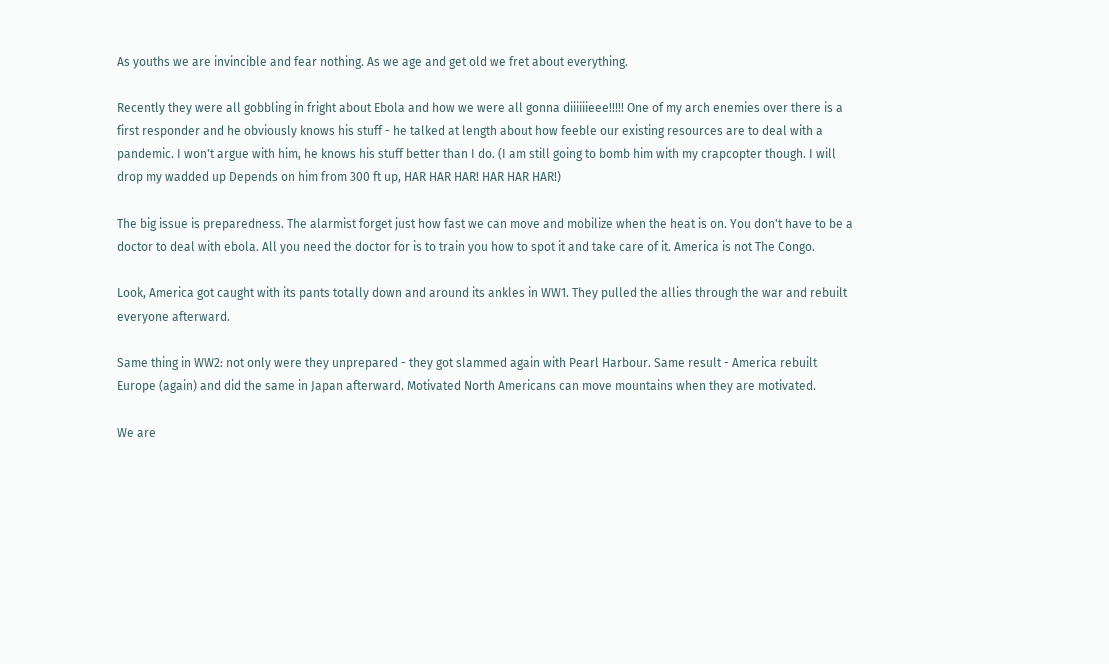As youths we are invincible and fear nothing. As we age and get old we fret about everything.

Recently they were all gobbling in fright about Ebola and how we were all gonna diiiiiieee!!!!! One of my arch enemies over there is a first responder and he obviously knows his stuff - he talked at length about how feeble our existing resources are to deal with a pandemic. I won't argue with him, he knows his stuff better than I do. (I am still going to bomb him with my crapcopter though. I will drop my wadded up Depends on him from 300 ft up, HAR HAR HAR! HAR HAR HAR!)

The big issue is preparedness. The alarmist forget just how fast we can move and mobilize when the heat is on. You don't have to be a doctor to deal with ebola. All you need the doctor for is to train you how to spot it and take care of it. America is not The Congo.

Look, America got caught with its pants totally down and around its ankles in WW1. They pulled the allies through the war and rebuilt everyone afterward.

Same thing in WW2: not only were they unprepared - they got slammed again with Pearl Harbour. Same result - America rebuilt Europe (again) and did the same in Japan afterward. Motivated North Americans can move mountains when they are motivated.

We are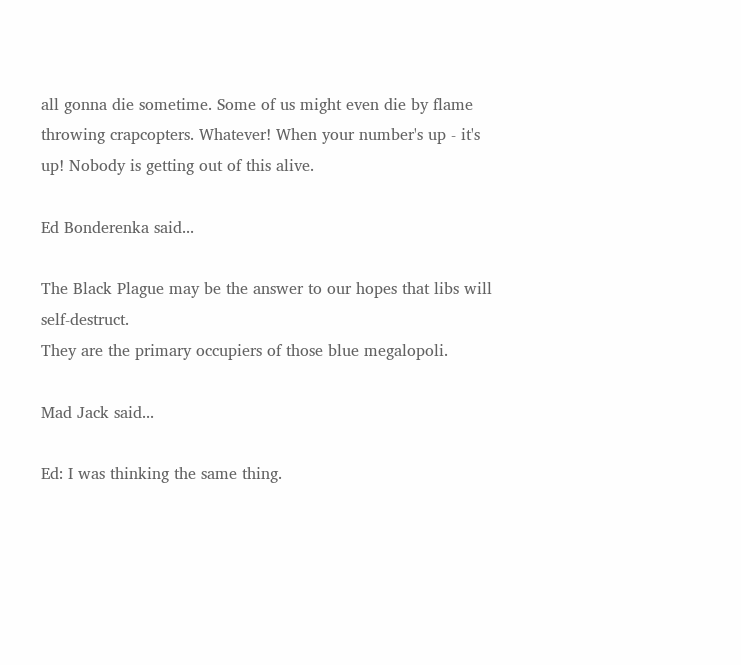all gonna die sometime. Some of us might even die by flame throwing crapcopters. Whatever! When your number's up - it's up! Nobody is getting out of this alive.

Ed Bonderenka said...

The Black Plague may be the answer to our hopes that libs will self-destruct.
They are the primary occupiers of those blue megalopoli.

Mad Jack said...

Ed: I was thinking the same thing.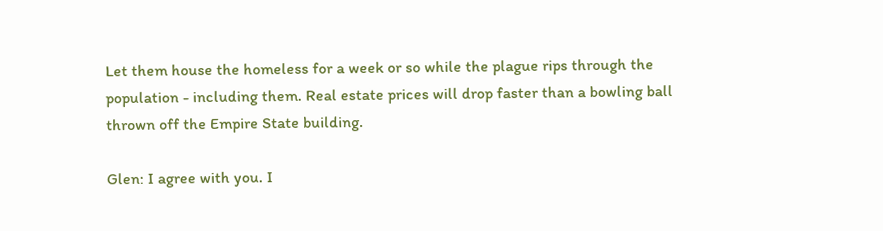Let them house the homeless for a week or so while the plague rips through the population - including them. Real estate prices will drop faster than a bowling ball thrown off the Empire State building.

Glen: I agree with you. I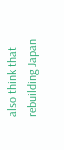also think that rebuilding Japan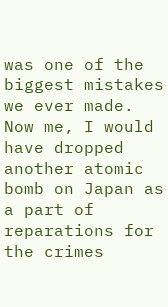was one of the biggest mistakes we ever made. Now me, I would have dropped another atomic bomb on Japan as a part of reparations for the crimes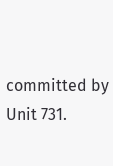committed by Unit 731.